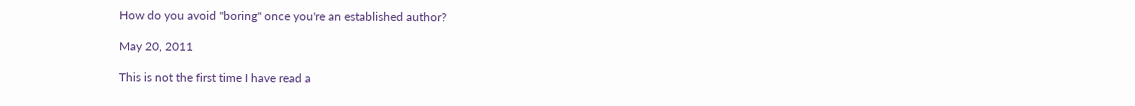How do you avoid "boring" once you're an established author?

May 20, 2011

This is not the first time I have read a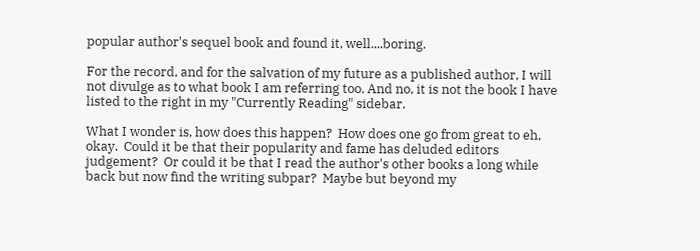popular author's sequel book and found it, well....boring.

For the record, and for the salvation of my future as a published author, I will not divulge as to what book I am referring too. And no, it is not the book I have listed to the right in my "Currently Reading" sidebar.

What I wonder is, how does this happen?  How does one go from great to eh, okay.  Could it be that their popularity and fame has deluded editors judgement?  Or could it be that I read the author's other books a long while back but now find the writing subpar?  Maybe but beyond my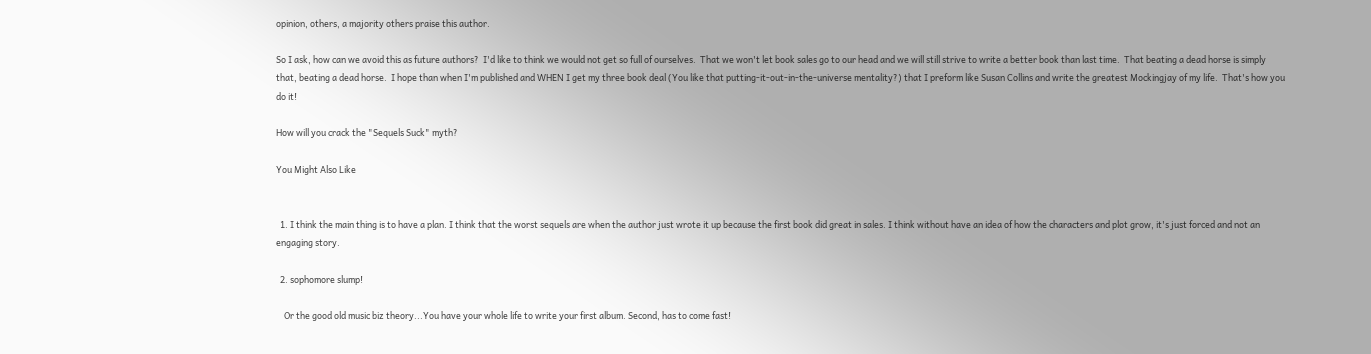opinion, others, a majority others praise this author.

So I ask, how can we avoid this as future authors?  I'd like to think we would not get so full of ourselves.  That we won't let book sales go to our head and we will still strive to write a better book than last time.  That beating a dead horse is simply that, beating a dead horse.  I hope than when I'm published and WHEN I get my three book deal (You like that putting-it-out-in-the-universe mentality?) that I preform like Susan Collins and write the greatest Mockingjay of my life.  That's how you do it!

How will you crack the "Sequels Suck" myth?

You Might Also Like


  1. I think the main thing is to have a plan. I think that the worst sequels are when the author just wrote it up because the first book did great in sales. I think without have an idea of how the characters and plot grow, it's just forced and not an engaging story.

  2. sophomore slump!

    Or the good old music biz theory...You have your whole life to write your first album. Second, has to come fast!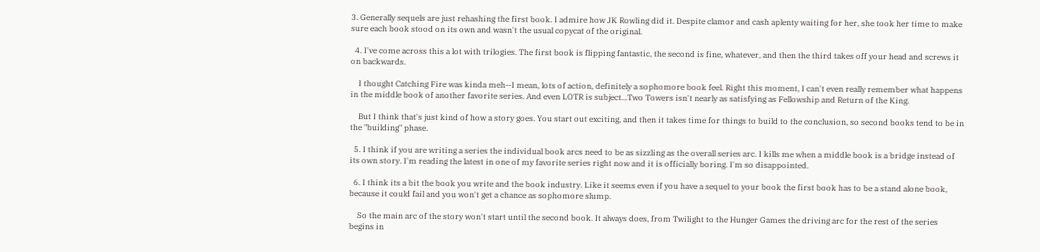3. Generally sequels are just rehashing the first book. I admire how JK Rowling did it. Despite clamor and cash aplenty waiting for her, she took her time to make sure each book stood on its own and wasn't the usual copycat of the original.

  4. I've come across this a lot with trilogies. The first book is flipping fantastic, the second is fine, whatever, and then the third takes off your head and screws it on backwards.

    I thought Catching Fire was kinda meh--I mean, lots of action, definitely a sophomore book feel. Right this moment, I can't even really remember what happens in the middle book of another favorite series. And even LOTR is subject...Two Towers isn't nearly as satisfying as Fellowship and Return of the King.

    But I think that's just kind of how a story goes. You start out exciting, and then it takes time for things to build to the conclusion, so second books tend to be in the "building" phase.

  5. I think if you are writing a series the individual book arcs need to be as sizzling as the overall series arc. I kills me when a middle book is a bridge instead of its own story. I'm reading the latest in one of my favorite series right now and it is officially boring. I'm so disappointed.

  6. I think its a bit the book you write and the book industry. Like it seems even if you have a sequel to your book the first book has to be a stand alone book, because it could fail and you won't get a chance as sophomore slump.

    So the main arc of the story won't start until the second book. It always does, from Twilight to the Hunger Games the driving arc for the rest of the series begins in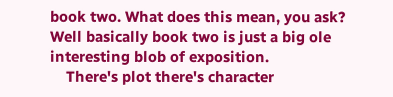book two. What does this mean, you ask? Well basically book two is just a big ole interesting blob of exposition.
    There's plot there's character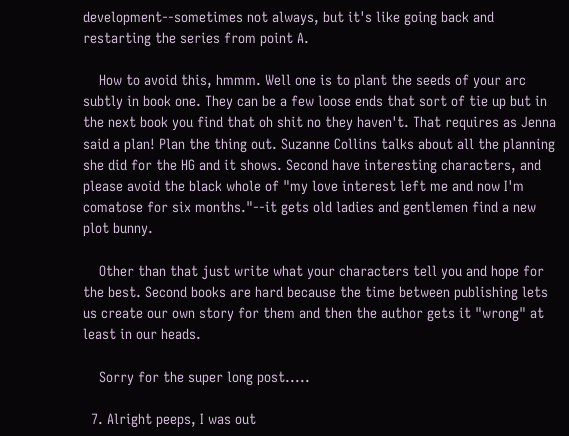development--sometimes not always, but it's like going back and restarting the series from point A.

    How to avoid this, hmmm. Well one is to plant the seeds of your arc subtly in book one. They can be a few loose ends that sort of tie up but in the next book you find that oh shit no they haven't. That requires as Jenna said a plan! Plan the thing out. Suzanne Collins talks about all the planning she did for the HG and it shows. Second have interesting characters, and please avoid the black whole of "my love interest left me and now I'm comatose for six months."--it gets old ladies and gentlemen find a new plot bunny.

    Other than that just write what your characters tell you and hope for the best. Second books are hard because the time between publishing lets us create our own story for them and then the author gets it "wrong" at least in our heads.

    Sorry for the super long post.....

  7. Alright peeps, I was out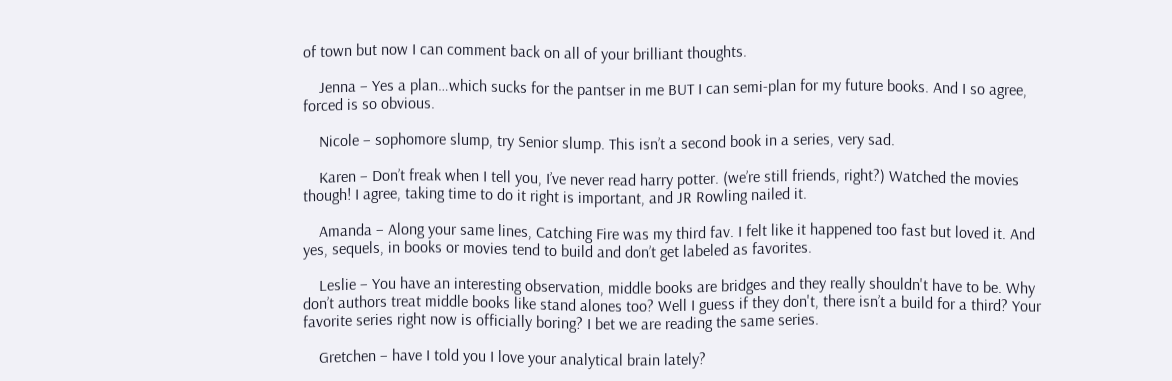of town but now I can comment back on all of your brilliant thoughts.

    Jenna – Yes a plan…which sucks for the pantser in me BUT I can semi-plan for my future books. And I so agree, forced is so obvious.

    Nicole – sophomore slump, try Senior slump. This isn’t a second book in a series, very sad.

    Karen – Don’t freak when I tell you, I’ve never read harry potter. (we’re still friends, right?) Watched the movies though! I agree, taking time to do it right is important, and JR Rowling nailed it.

    Amanda – Along your same lines, Catching Fire was my third fav. I felt like it happened too fast but loved it. And yes, sequels, in books or movies tend to build and don’t get labeled as favorites.

    Leslie – You have an interesting observation, middle books are bridges and they really shouldn't have to be. Why don’t authors treat middle books like stand alones too? Well I guess if they don't, there isn’t a build for a third? Your favorite series right now is officially boring? I bet we are reading the same series.

    Gretchen – have I told you I love your analytical brain lately?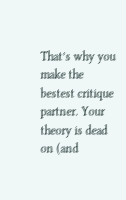That’s why you make the bestest critique partner. Your theory is dead on (and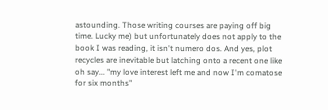astounding. Those writing courses are paying off big time. Lucky me) but unfortunately does not apply to the book I was reading, it isn't numero dos. And yes, plot recycles are inevitable but latching onto a recent one like oh say... "my love interest left me and now I'm comatose for six months"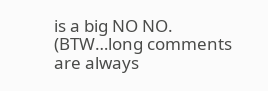is a big NO NO. (BTW…long comments are always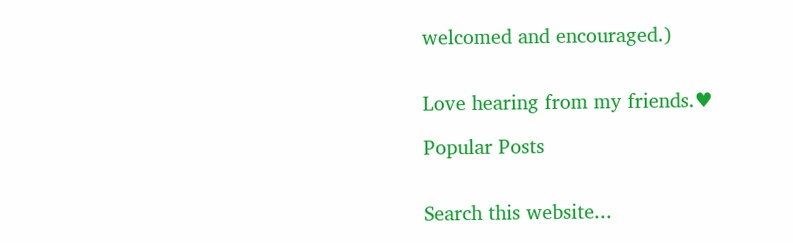welcomed and encouraged.)


Love hearing from my friends.♥

Popular Posts


Search this website...